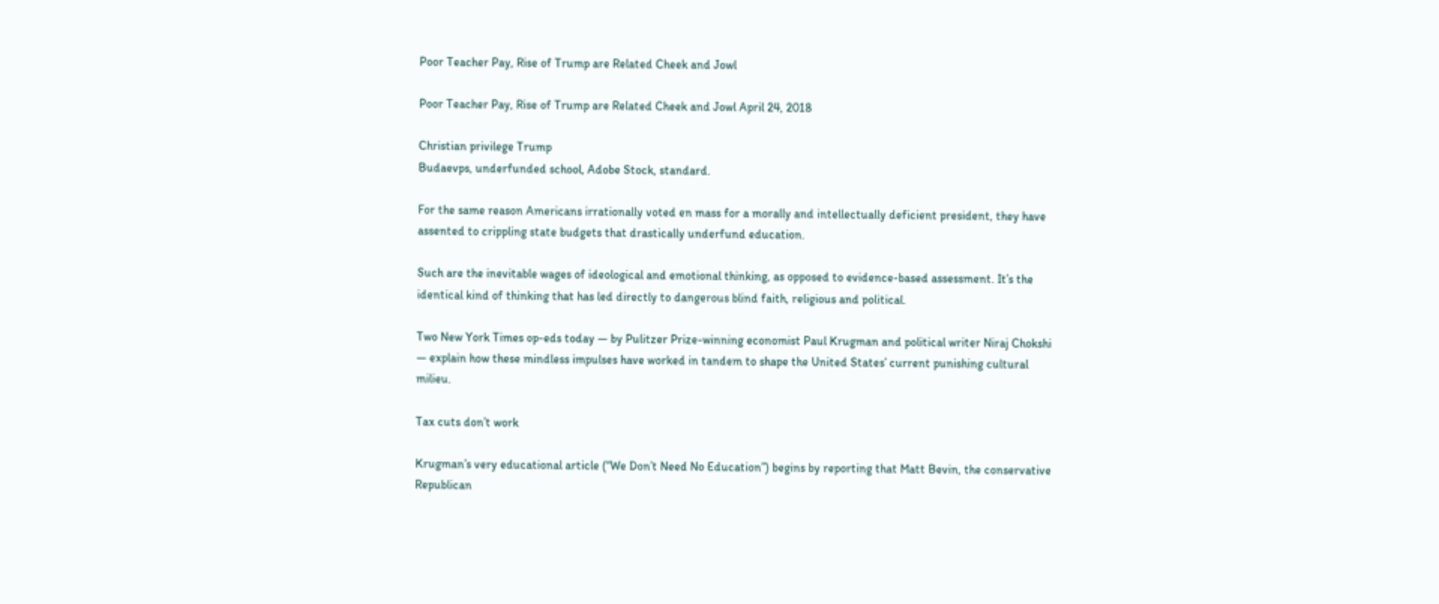Poor Teacher Pay, Rise of Trump are Related Cheek and Jowl

Poor Teacher Pay, Rise of Trump are Related Cheek and Jowl April 24, 2018

Christian privilege Trump
Budaevps, underfunded school, Adobe Stock, standard.

For the same reason Americans irrationally voted en mass for a morally and intellectually deficient president, they have assented to crippling state budgets that drastically underfund education.

Such are the inevitable wages of ideological and emotional thinking, as opposed to evidence-based assessment. It’s the identical kind of thinking that has led directly to dangerous blind faith, religious and political.

Two New York Times op-eds today — by Pulitzer Prize-winning economist Paul Krugman and political writer Niraj Chokshi — explain how these mindless impulses have worked in tandem to shape the United States’ current punishing cultural milieu.

Tax cuts don’t work

Krugman’s very educational article (“We Don’t Need No Education”) begins by reporting that Matt Bevin, the conservative Republican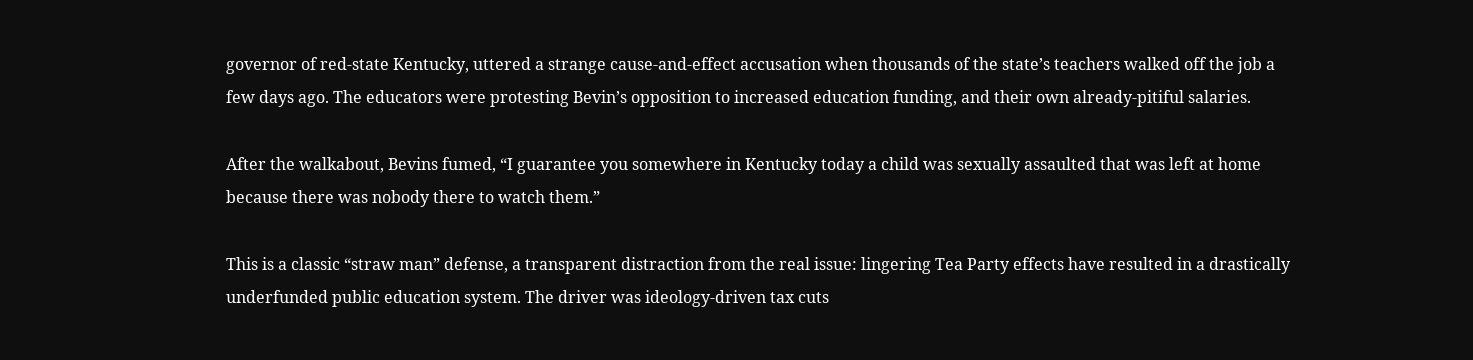governor of red-state Kentucky, uttered a strange cause-and-effect accusation when thousands of the state’s teachers walked off the job a few days ago. The educators were protesting Bevin’s opposition to increased education funding, and their own already-pitiful salaries.

After the walkabout, Bevins fumed, “I guarantee you somewhere in Kentucky today a child was sexually assaulted that was left at home because there was nobody there to watch them.”

This is a classic “straw man” defense, a transparent distraction from the real issue: lingering Tea Party effects have resulted in a drastically underfunded public education system. The driver was ideology-driven tax cuts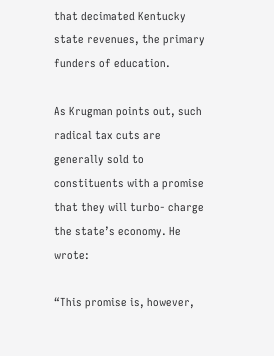that decimated Kentucky state revenues, the primary funders of education.

As Krugman points out, such radical tax cuts are generally sold to constituents with a promise that they will turbo- charge the state’s economy. He wrote:

“This promise is, however,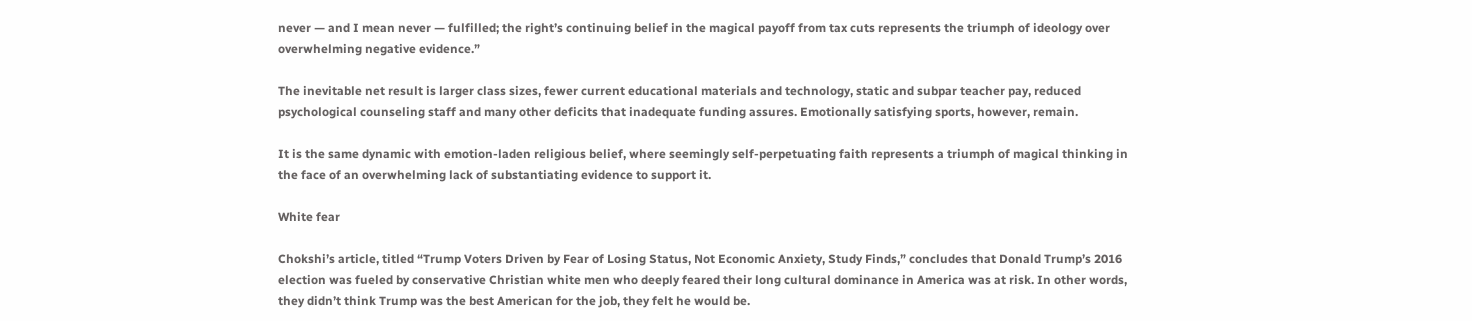never — and I mean never — fulfilled; the right’s continuing belief in the magical payoff from tax cuts represents the triumph of ideology over overwhelming negative evidence.”

The inevitable net result is larger class sizes, fewer current educational materials and technology, static and subpar teacher pay, reduced psychological counseling staff and many other deficits that inadequate funding assures. Emotionally satisfying sports, however, remain.

It is the same dynamic with emotion-laden religious belief, where seemingly self-perpetuating faith represents a triumph of magical thinking in the face of an overwhelming lack of substantiating evidence to support it.

White fear

Chokshi’s article, titled “Trump Voters Driven by Fear of Losing Status, Not Economic Anxiety, Study Finds,” concludes that Donald Trump’s 2016 election was fueled by conservative Christian white men who deeply feared their long cultural dominance in America was at risk. In other words, they didn’t think Trump was the best American for the job, they felt he would be.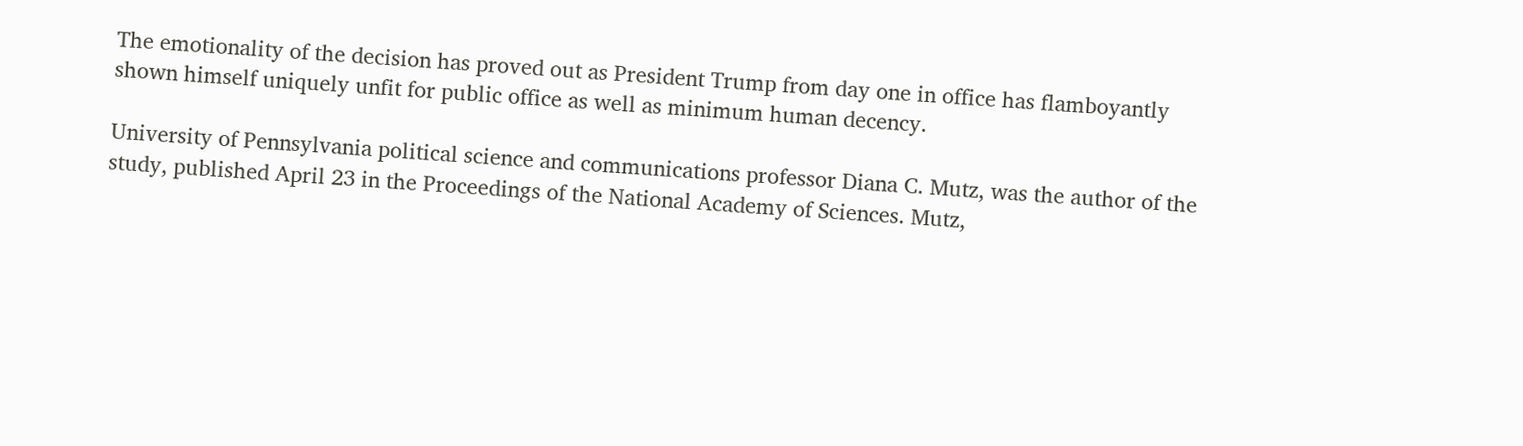The emotionality of the decision has proved out as President Trump from day one in office has flamboyantly shown himself uniquely unfit for public office as well as minimum human decency.

University of Pennsylvania political science and communications professor Diana C. Mutz, was the author of the study, published April 23 in the Proceedings of the National Academy of Sciences. Mutz,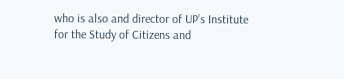who is also and director of UP’s Institute for the Study of Citizens and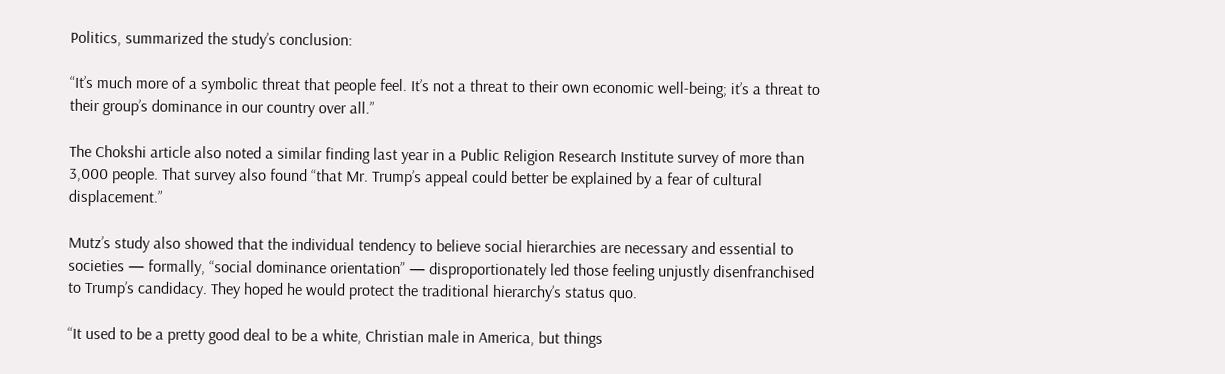Politics, summarized the study’s conclusion:

“It’s much more of a symbolic threat that people feel. It’s not a threat to their own economic well-being; it’s a threat to their group’s dominance in our country over all.”

The Chokshi article also noted a similar finding last year in a Public Religion Research Institute survey of more than 3,000 people. That survey also found “that Mr. Trump’s appeal could better be explained by a fear of cultural displacement.”

Mutz’s study also showed that the individual tendency to believe social hierarchies are necessary and essential to societies — formally, “social dominance orientation” — disproportionately led those feeling unjustly disenfranchised to Trump’s candidacy. They hoped he would protect the traditional hierarchy’s status quo.

“It used to be a pretty good deal to be a white, Christian male in America, but things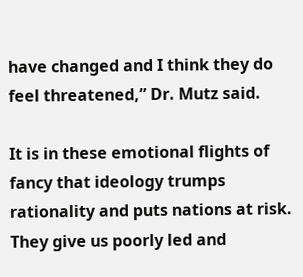have changed and I think they do feel threatened,” Dr. Mutz said.

It is in these emotional flights of fancy that ideology trumps rationality and puts nations at risk. They give us poorly led and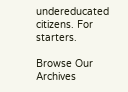undereducated citizens. For starters.

Browse Our Archives